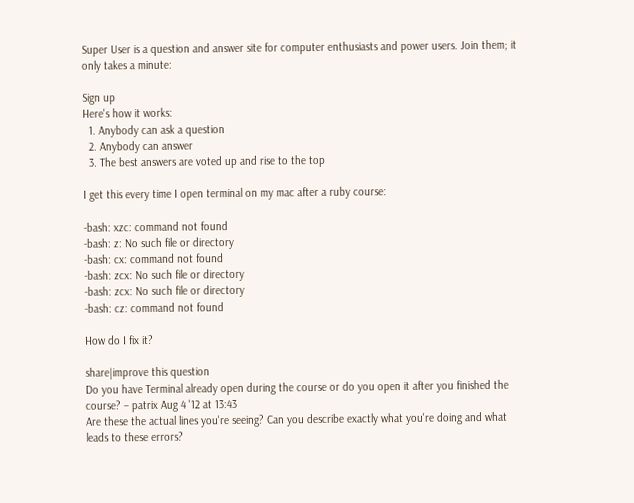Super User is a question and answer site for computer enthusiasts and power users. Join them; it only takes a minute:

Sign up
Here's how it works:
  1. Anybody can ask a question
  2. Anybody can answer
  3. The best answers are voted up and rise to the top

I get this every time I open terminal on my mac after a ruby course:

-bash: xzc: command not found
-bash: z: No such file or directory
-bash: cx: command not found
-bash: zcx: No such file or directory
-bash: zcx: No such file or directory
-bash: cz: command not found

How do I fix it?

share|improve this question
Do you have Terminal already open during the course or do you open it after you finished the course? – patrix Aug 4 '12 at 13:43
Are these the actual lines you're seeing? Can you describe exactly what you're doing and what leads to these errors?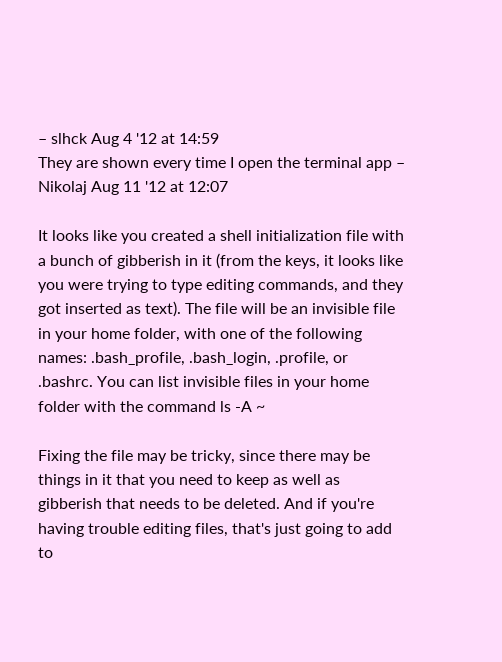– slhck Aug 4 '12 at 14:59
They are shown every time I open the terminal app – Nikolaj Aug 11 '12 at 12:07

It looks like you created a shell initialization file with a bunch of gibberish in it (from the keys, it looks like you were trying to type editing commands, and they got inserted as text). The file will be an invisible file in your home folder, with one of the following names: .bash_profile, .bash_login, .profile, or .bashrc. You can list invisible files in your home folder with the command ls -A ~

Fixing the file may be tricky, since there may be things in it that you need to keep as well as gibberish that needs to be deleted. And if you're having trouble editing files, that's just going to add to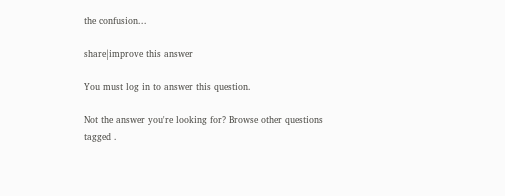the confusion...

share|improve this answer

You must log in to answer this question.

Not the answer you're looking for? Browse other questions tagged .